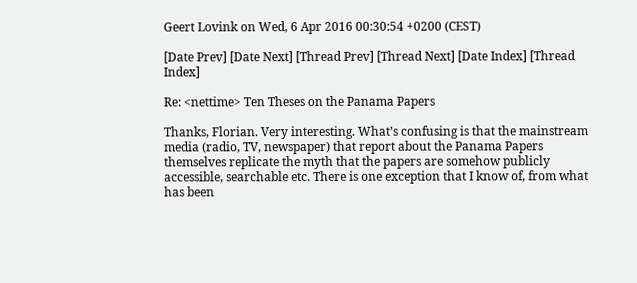Geert Lovink on Wed, 6 Apr 2016 00:30:54 +0200 (CEST)

[Date Prev] [Date Next] [Thread Prev] [Thread Next] [Date Index] [Thread Index]

Re: <nettime> Ten Theses on the Panama Papers

Thanks, Florian. Very interesting. What’s confusing is that the mainstream media (radio, TV, newspaper) that report about the Panama Papers themselves replicate the myth that the papers are somehow publicly accessible, searchable etc. There is one exception that I know of, from what has been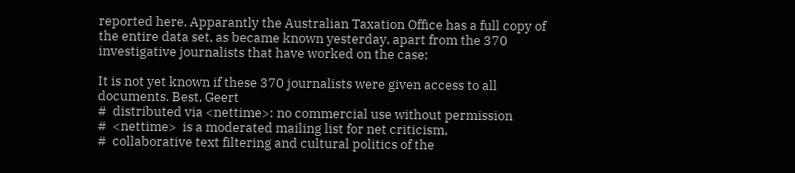reported here. Apparantly the Australian Taxation Office has a full copy of the entire data set, as became known yesterday, apart from the 370 investigative journalists that have worked on the case:

It is not yet known if these 370 journalists were given access to all documents. Best, Geert
#  distributed via <nettime>: no commercial use without permission
#  <nettime>  is a moderated mailing list for net criticism,
#  collaborative text filtering and cultural politics of the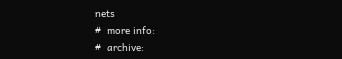nets
#  more info:
#  archive: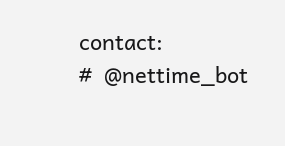contact:
#  @nettime_bot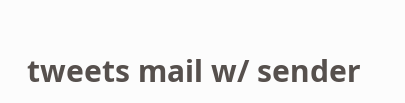tweets mail w/ sender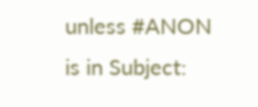unless #ANON is in Subject: